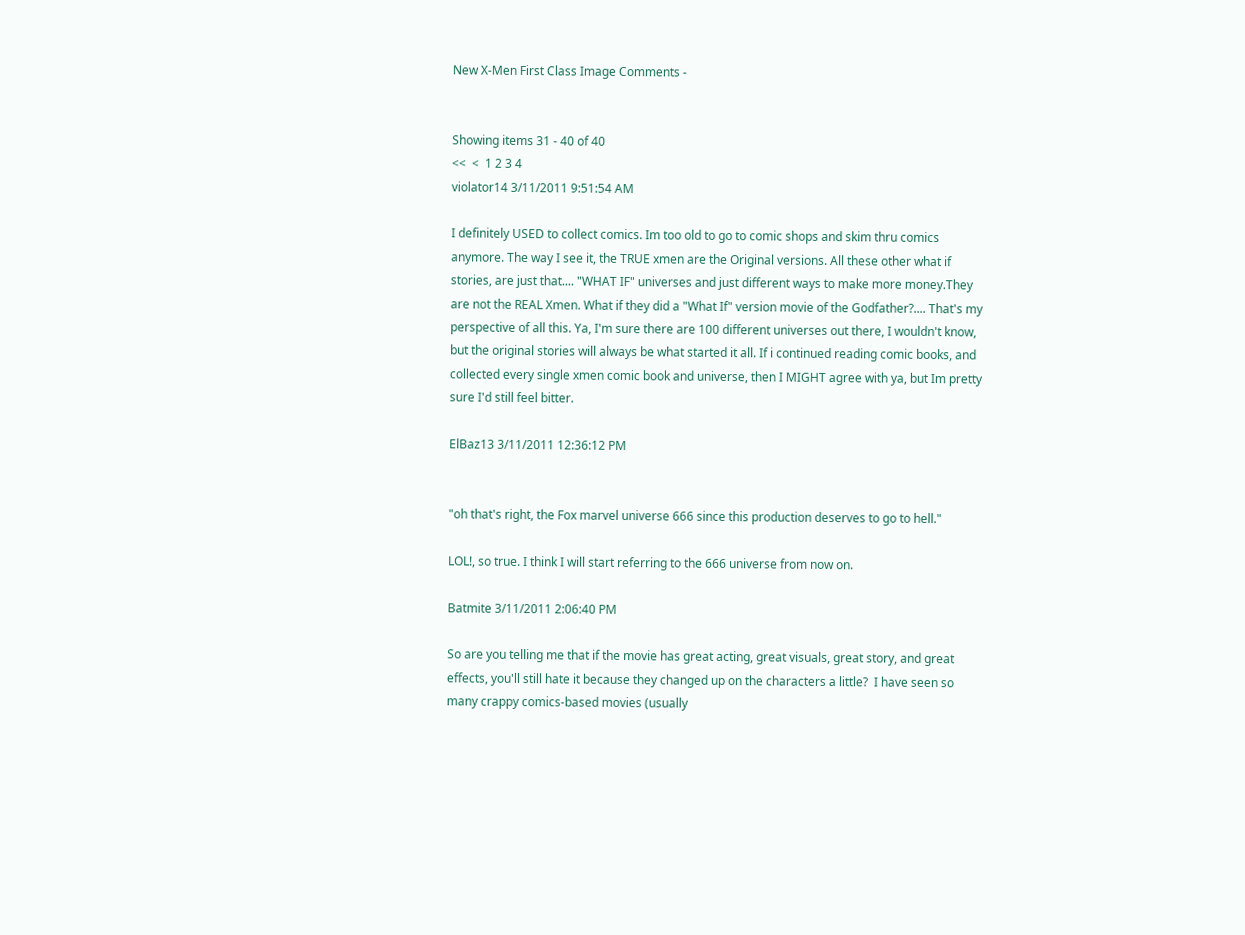New X-Men First Class Image Comments -


Showing items 31 - 40 of 40
<<  <  1 2 3 4
violator14 3/11/2011 9:51:54 AM

I definitely USED to collect comics. Im too old to go to comic shops and skim thru comics anymore. The way I see it, the TRUE xmen are the Original versions. All these other what if stories, are just that.... "WHAT IF" universes and just different ways to make more money.They are not the REAL Xmen. What if they did a "What If" version movie of the Godfather?.... That's my perspective of all this. Ya, I'm sure there are 100 different universes out there, I wouldn't know, but the original stories will always be what started it all. If i continued reading comic books, and collected every single xmen comic book and universe, then I MIGHT agree with ya, but Im pretty sure I'd still feel bitter.

ElBaz13 3/11/2011 12:36:12 PM


"oh that's right, the Fox marvel universe 666 since this production deserves to go to hell."

LOL!, so true. I think I will start referring to the 666 universe from now on.

Batmite 3/11/2011 2:06:40 PM

So are you telling me that if the movie has great acting, great visuals, great story, and great effects, you'll still hate it because they changed up on the characters a little?  I have seen so many crappy comics-based movies (usually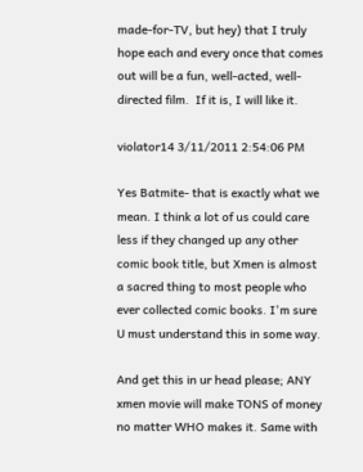made-for-TV, but hey) that I truly hope each and every once that comes out will be a fun, well-acted, well-directed film.  If it is, I will like it.

violator14 3/11/2011 2:54:06 PM

Yes Batmite- that is exactly what we mean. I think a lot of us could care less if they changed up any other comic book title, but Xmen is almost a sacred thing to most people who ever collected comic books. I'm sure U must understand this in some way.

And get this in ur head please; ANY xmen movie will make TONS of money no matter WHO makes it. Same with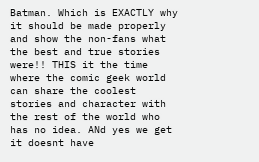Batman. Which is EXACTLY why it should be made properly and show the non-fans what the best and true stories were!! THIS it the time where the comic geek world can share the coolest stories and character with the rest of the world who has no idea. ANd yes we get it doesnt have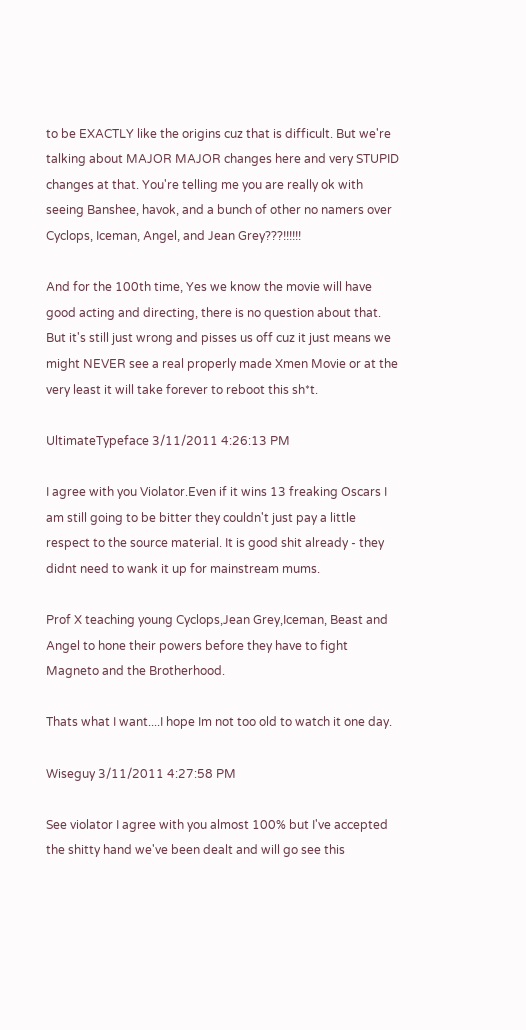to be EXACTLY like the origins cuz that is difficult. But we're talking about MAJOR MAJOR changes here and very STUPID changes at that. You're telling me you are really ok with seeing Banshee, havok, and a bunch of other no namers over Cyclops, Iceman, Angel, and Jean Grey???!!!!!!

And for the 100th time, Yes we know the movie will have good acting and directing, there is no question about that. But it's still just wrong and pisses us off cuz it just means we might NEVER see a real properly made Xmen Movie or at the very least it will take forever to reboot this sh*t.

UltimateTypeface 3/11/2011 4:26:13 PM

I agree with you Violator.Even if it wins 13 freaking Oscars I am still going to be bitter they couldn't just pay a little respect to the source material. It is good shit already - they didnt need to wank it up for mainstream mums.

Prof X teaching young Cyclops,Jean Grey,Iceman, Beast and Angel to hone their powers before they have to fight Magneto and the Brotherhood.

Thats what I want....I hope Im not too old to watch it one day.

Wiseguy 3/11/2011 4:27:58 PM

See violator I agree with you almost 100% but I've accepted the shitty hand we've been dealt and will go see this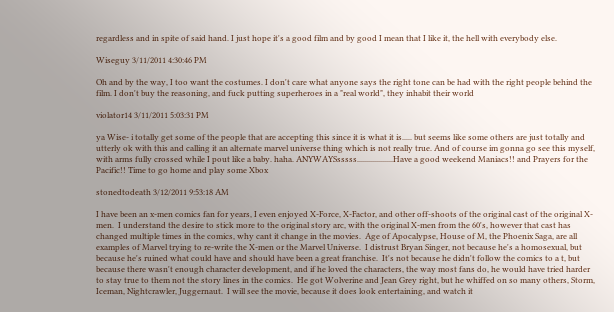regardless and in spite of said hand. I just hope it's a good film and by good I mean that I like it, the hell with everybody else.

Wiseguy 3/11/2011 4:30:46 PM

Oh and by the way, I too want the costumes. I don't care what anyone says the right tone can be had with the right people behind the film. I don't buy the reasoning, and fuck putting superheroes in a "real world", they inhabit their world

violator14 3/11/2011 5:03:31 PM

ya Wise- i totally get some of the people that are accepting this since it is what it is..... but seems like some others are just totally and utterly ok with this and calling it an alternate marvel universe thing which is not really true. And of course im gonna go see this myself, with arms fully crossed while I pout like a baby. haha. ANYWAYSsssss..................Have a good weekend Maniacs!! and Prayers for the Pacific!! Time to go home and play some Xbox

stonedtodeath 3/12/2011 9:53:18 AM

I have been an x-men comics fan for years, I even enjoyed X-Force, X-Factor, and other off-shoots of the original cast of the original X-men.  I understand the desire to stick more to the original story arc, with the original X-men from the 60's, however that cast has changed multiple times in the comics, why cant it change in the movies.  Age of Apocalypse, House of M, the Phoenix Saga, are all examples of Marvel trying to re-write the X-men or the Marvel Universe.  I distrust Bryan Singer, not because he's a homosexual, but because he's ruined what could have and should have been a great franchise.  It's not because he didn't follow the comics to a t, but because there wasn't enough character development, and if he loved the characters, the way most fans do, he would have tried harder to stay true to them not the story lines in the comics.  He got Wolverine and Jean Grey right, but he whiffed on so many others, Storm, Iceman, Nightcrawler, Juggernaut.  I will see the movie, because it does look entertaining, and watch it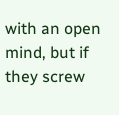with an open mind, but if they screw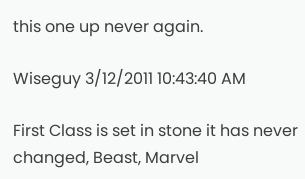this one up never again.

Wiseguy 3/12/2011 10:43:40 AM

First Class is set in stone it has never changed, Beast, Marvel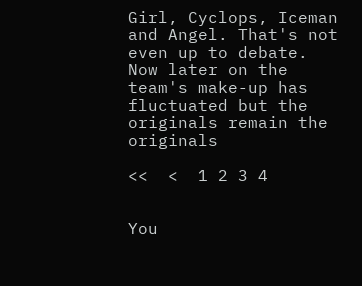Girl, Cyclops, Iceman and Angel. That's not even up to debate. Now later on the team's make-up has fluctuated but the originals remain the originals

<<  <  1 2 3 4


You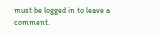must be logged in to leave a comment.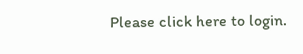Please click here to login.